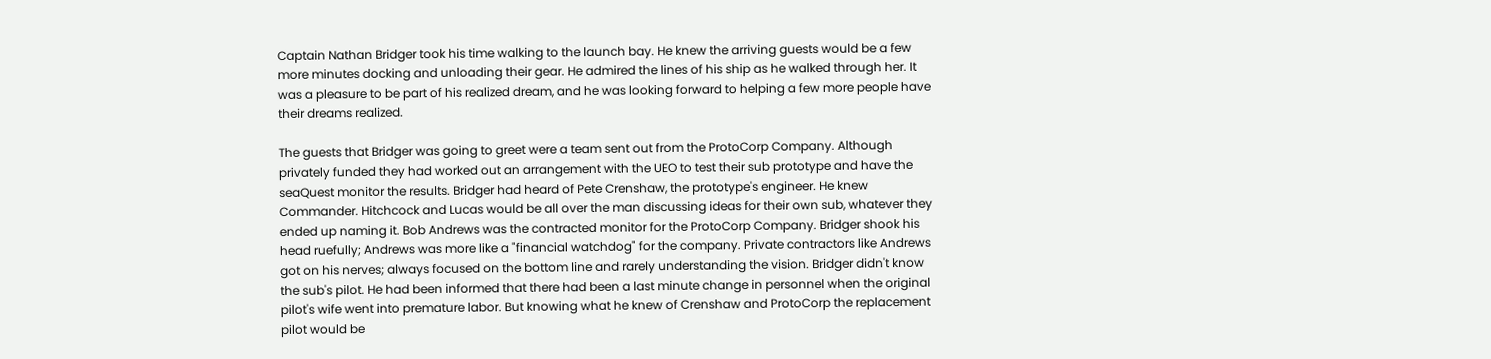Captain Nathan Bridger took his time walking to the launch bay. He knew the arriving guests would be a few more minutes docking and unloading their gear. He admired the lines of his ship as he walked through her. It was a pleasure to be part of his realized dream, and he was looking forward to helping a few more people have their dreams realized.

The guests that Bridger was going to greet were a team sent out from the ProtoCorp Company. Although privately funded they had worked out an arrangement with the UEO to test their sub prototype and have the seaQuest monitor the results. Bridger had heard of Pete Crenshaw, the prototype's engineer. He knew Commander. Hitchcock and Lucas would be all over the man discussing ideas for their own sub, whatever they ended up naming it. Bob Andrews was the contracted monitor for the ProtoCorp Company. Bridger shook his head ruefully; Andrews was more like a "financial watchdog" for the company. Private contractors like Andrews got on his nerves; always focused on the bottom line and rarely understanding the vision. Bridger didn't know the sub's pilot. He had been informed that there had been a last minute change in personnel when the original pilot's wife went into premature labor. But knowing what he knew of Crenshaw and ProtoCorp the replacement pilot would be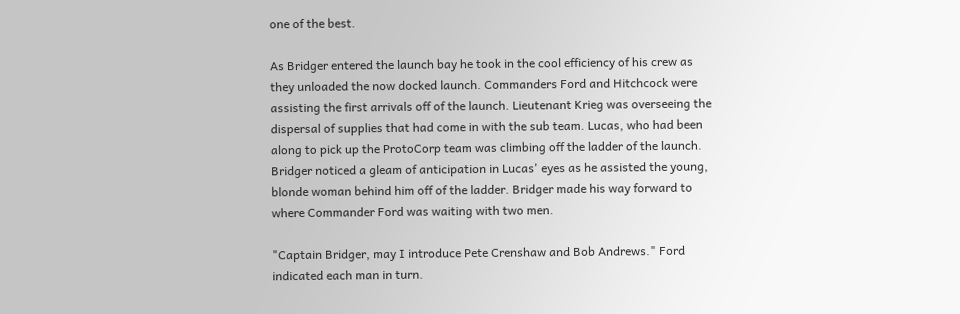one of the best.

As Bridger entered the launch bay he took in the cool efficiency of his crew as they unloaded the now docked launch. Commanders Ford and Hitchcock were assisting the first arrivals off of the launch. Lieutenant Krieg was overseeing the dispersal of supplies that had come in with the sub team. Lucas, who had been along to pick up the ProtoCorp team was climbing off the ladder of the launch. Bridger noticed a gleam of anticipation in Lucas' eyes as he assisted the young, blonde woman behind him off of the ladder. Bridger made his way forward to where Commander Ford was waiting with two men.

"Captain Bridger, may I introduce Pete Crenshaw and Bob Andrews." Ford indicated each man in turn.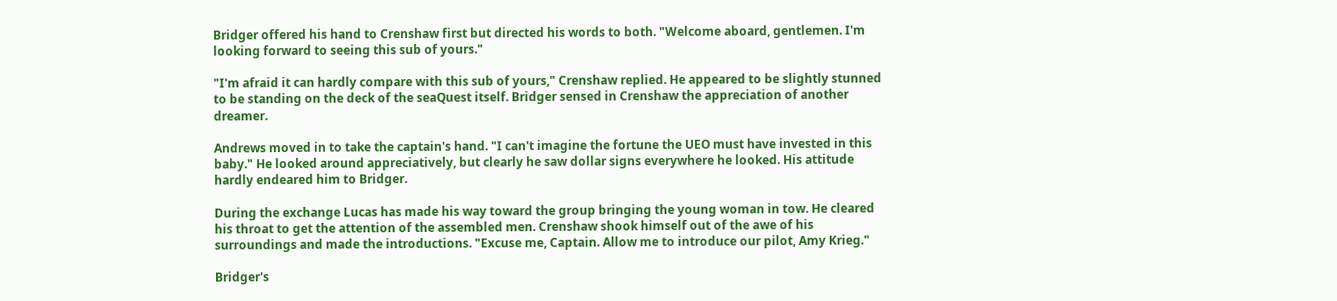Bridger offered his hand to Crenshaw first but directed his words to both. "Welcome aboard, gentlemen. I'm looking forward to seeing this sub of yours."

"I'm afraid it can hardly compare with this sub of yours," Crenshaw replied. He appeared to be slightly stunned to be standing on the deck of the seaQuest itself. Bridger sensed in Crenshaw the appreciation of another dreamer.

Andrews moved in to take the captain's hand. "I can't imagine the fortune the UEO must have invested in this baby." He looked around appreciatively, but clearly he saw dollar signs everywhere he looked. His attitude hardly endeared him to Bridger.

During the exchange Lucas has made his way toward the group bringing the young woman in tow. He cleared his throat to get the attention of the assembled men. Crenshaw shook himself out of the awe of his surroundings and made the introductions. "Excuse me, Captain. Allow me to introduce our pilot, Amy Krieg."

Bridger's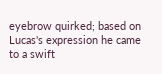eyebrow quirked; based on Lucas's expression he came to a swift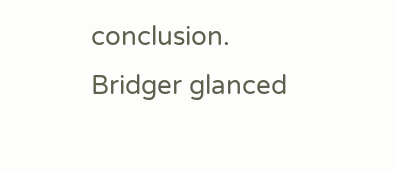conclusion. Bridger glanced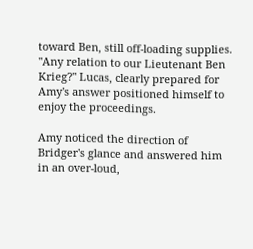toward Ben, still off-loading supplies. "Any relation to our Lieutenant Ben Krieg?" Lucas, clearly prepared for Amy's answer positioned himself to enjoy the proceedings.

Amy noticed the direction of Bridger's glance and answered him in an over-loud,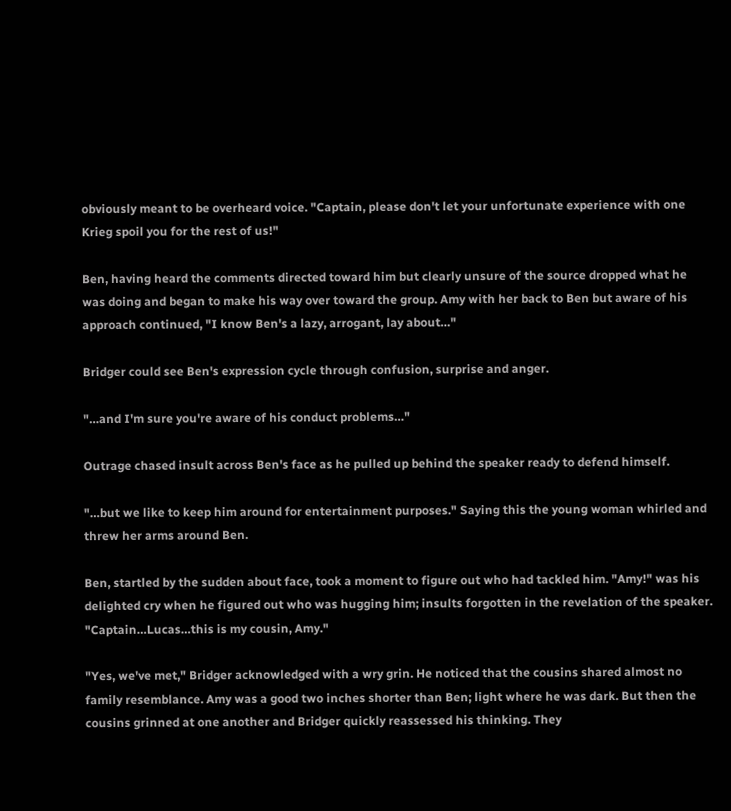obviously meant to be overheard voice. "Captain, please don't let your unfortunate experience with one Krieg spoil you for the rest of us!"

Ben, having heard the comments directed toward him but clearly unsure of the source dropped what he was doing and began to make his way over toward the group. Amy with her back to Ben but aware of his approach continued, "I know Ben's a lazy, arrogant, lay about…"

Bridger could see Ben's expression cycle through confusion, surprise and anger.

"…and I'm sure you're aware of his conduct problems…"

Outrage chased insult across Ben's face as he pulled up behind the speaker ready to defend himself.

"…but we like to keep him around for entertainment purposes." Saying this the young woman whirled and threw her arms around Ben.

Ben, startled by the sudden about face, took a moment to figure out who had tackled him. "Amy!" was his delighted cry when he figured out who was hugging him; insults forgotten in the revelation of the speaker. "Captain…Lucas…this is my cousin, Amy."

"Yes, we've met," Bridger acknowledged with a wry grin. He noticed that the cousins shared almost no family resemblance. Amy was a good two inches shorter than Ben; light where he was dark. But then the cousins grinned at one another and Bridger quickly reassessed his thinking. They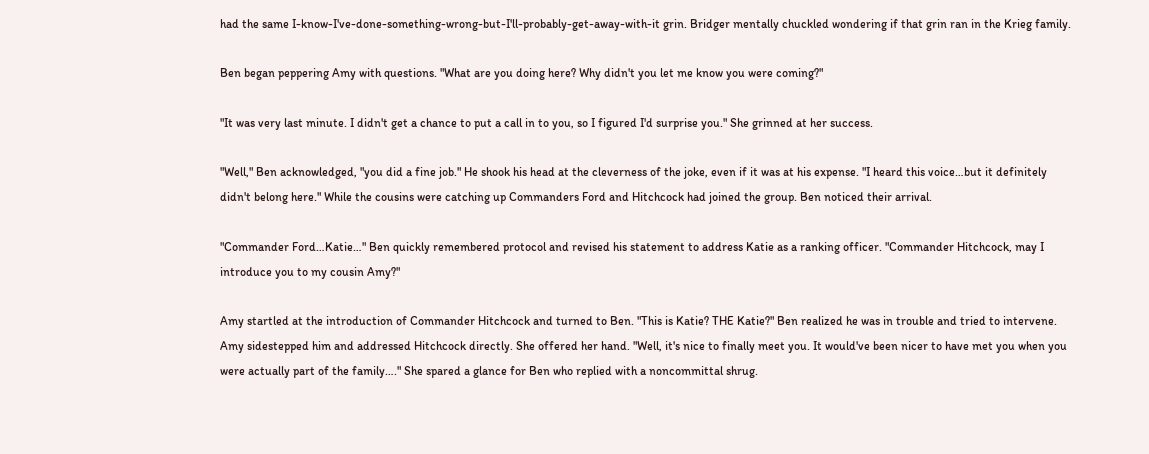had the same I-know-I've-done-something-wrong-but-I'll-probably-get-away-with-it grin. Bridger mentally chuckled wondering if that grin ran in the Krieg family.

Ben began peppering Amy with questions. "What are you doing here? Why didn't you let me know you were coming?"

"It was very last minute. I didn't get a chance to put a call in to you, so I figured I'd surprise you." She grinned at her success.

"Well," Ben acknowledged, "you did a fine job." He shook his head at the cleverness of the joke, even if it was at his expense. "I heard this voice…but it definitely didn't belong here." While the cousins were catching up Commanders Ford and Hitchcock had joined the group. Ben noticed their arrival.

"Commander Ford…Katie…" Ben quickly remembered protocol and revised his statement to address Katie as a ranking officer. "Commander Hitchcock, may I introduce you to my cousin Amy?"

Amy startled at the introduction of Commander Hitchcock and turned to Ben. "This is Katie? THE Katie?" Ben realized he was in trouble and tried to intervene. Amy sidestepped him and addressed Hitchcock directly. She offered her hand. "Well, it's nice to finally meet you. It would've been nicer to have met you when you were actually part of the family…." She spared a glance for Ben who replied with a noncommittal shrug.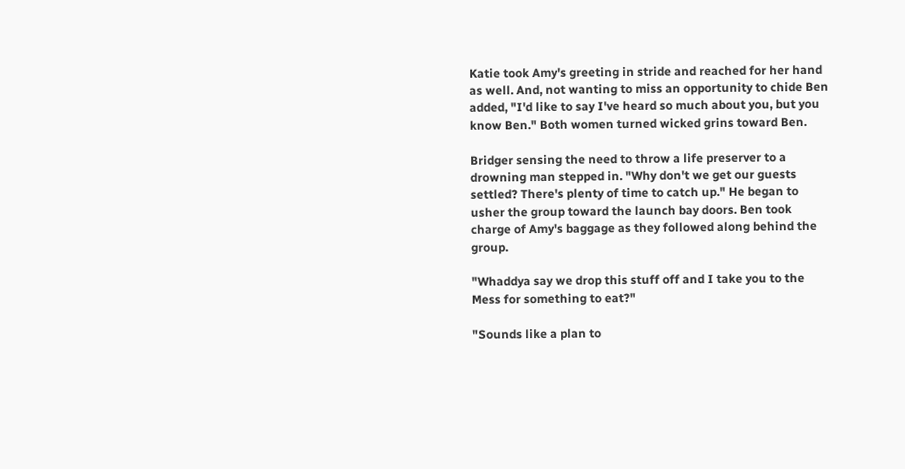Katie took Amy's greeting in stride and reached for her hand as well. And, not wanting to miss an opportunity to chide Ben added, "I'd like to say I've heard so much about you, but you know Ben." Both women turned wicked grins toward Ben.

Bridger sensing the need to throw a life preserver to a drowning man stepped in. "Why don't we get our guests settled? There's plenty of time to catch up." He began to usher the group toward the launch bay doors. Ben took charge of Amy's baggage as they followed along behind the group.

"Whaddya say we drop this stuff off and I take you to the Mess for something to eat?"

"Sounds like a plan to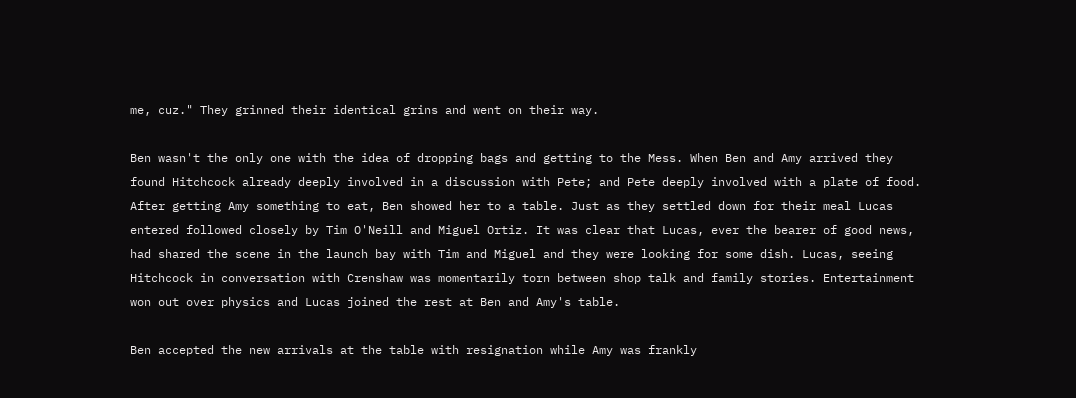me, cuz." They grinned their identical grins and went on their way.

Ben wasn't the only one with the idea of dropping bags and getting to the Mess. When Ben and Amy arrived they found Hitchcock already deeply involved in a discussion with Pete; and Pete deeply involved with a plate of food. After getting Amy something to eat, Ben showed her to a table. Just as they settled down for their meal Lucas entered followed closely by Tim O'Neill and Miguel Ortiz. It was clear that Lucas, ever the bearer of good news, had shared the scene in the launch bay with Tim and Miguel and they were looking for some dish. Lucas, seeing Hitchcock in conversation with Crenshaw was momentarily torn between shop talk and family stories. Entertainment won out over physics and Lucas joined the rest at Ben and Amy's table.

Ben accepted the new arrivals at the table with resignation while Amy was frankly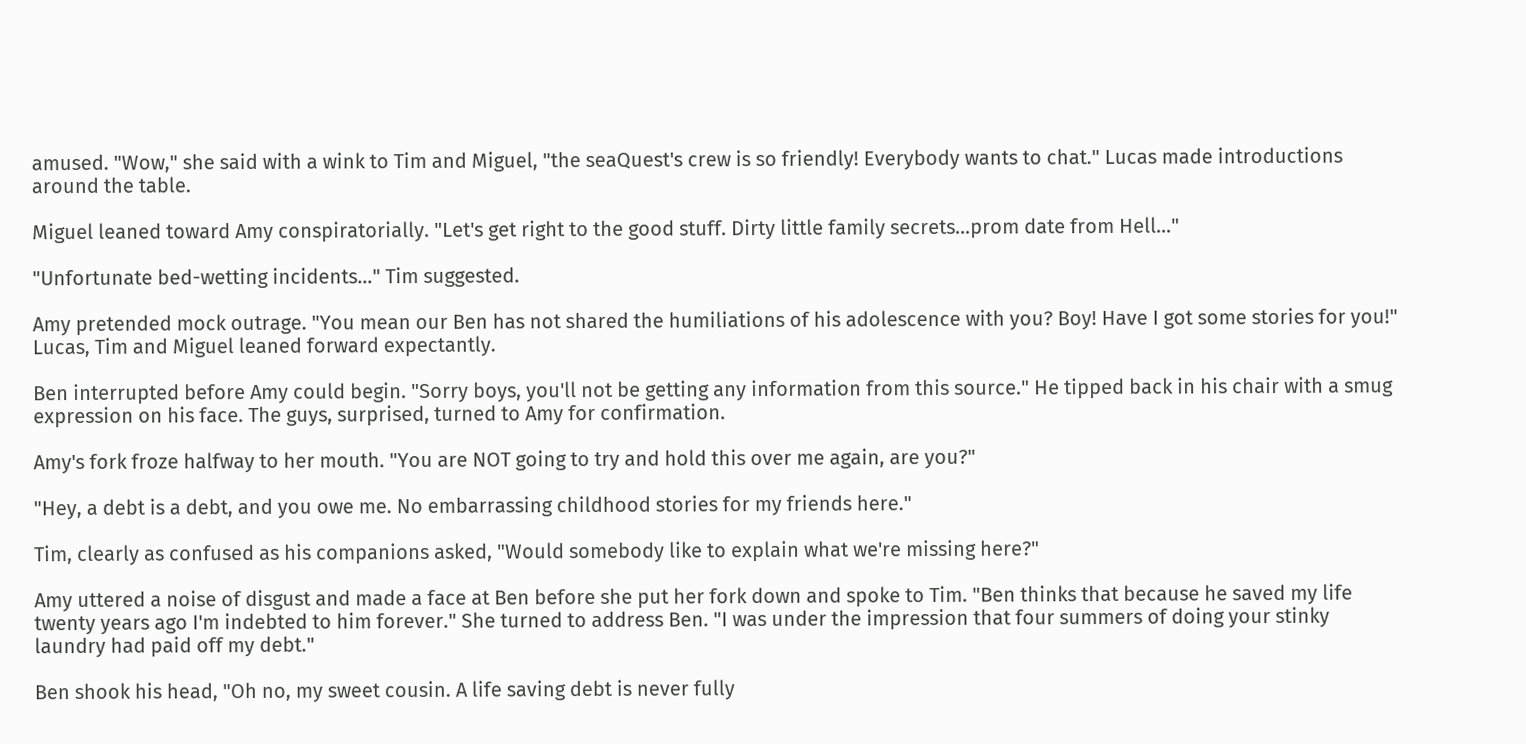amused. "Wow," she said with a wink to Tim and Miguel, "the seaQuest's crew is so friendly! Everybody wants to chat." Lucas made introductions around the table.

Miguel leaned toward Amy conspiratorially. "Let's get right to the good stuff. Dirty little family secrets…prom date from Hell…"

"Unfortunate bed-wetting incidents…" Tim suggested.

Amy pretended mock outrage. "You mean our Ben has not shared the humiliations of his adolescence with you? Boy! Have I got some stories for you!" Lucas, Tim and Miguel leaned forward expectantly.

Ben interrupted before Amy could begin. "Sorry boys, you'll not be getting any information from this source." He tipped back in his chair with a smug expression on his face. The guys, surprised, turned to Amy for confirmation.

Amy's fork froze halfway to her mouth. "You are NOT going to try and hold this over me again, are you?"

"Hey, a debt is a debt, and you owe me. No embarrassing childhood stories for my friends here."

Tim, clearly as confused as his companions asked, "Would somebody like to explain what we're missing here?"

Amy uttered a noise of disgust and made a face at Ben before she put her fork down and spoke to Tim. "Ben thinks that because he saved my life twenty years ago I'm indebted to him forever." She turned to address Ben. "I was under the impression that four summers of doing your stinky laundry had paid off my debt."

Ben shook his head, "Oh no, my sweet cousin. A life saving debt is never fully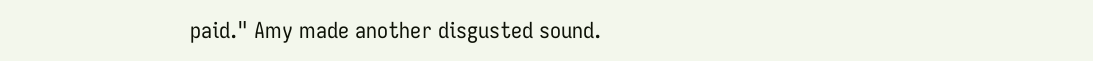paid." Amy made another disgusted sound.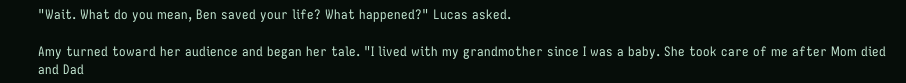"Wait. What do you mean, Ben saved your life? What happened?" Lucas asked.

Amy turned toward her audience and began her tale. "I lived with my grandmother since I was a baby. She took care of me after Mom died and Dad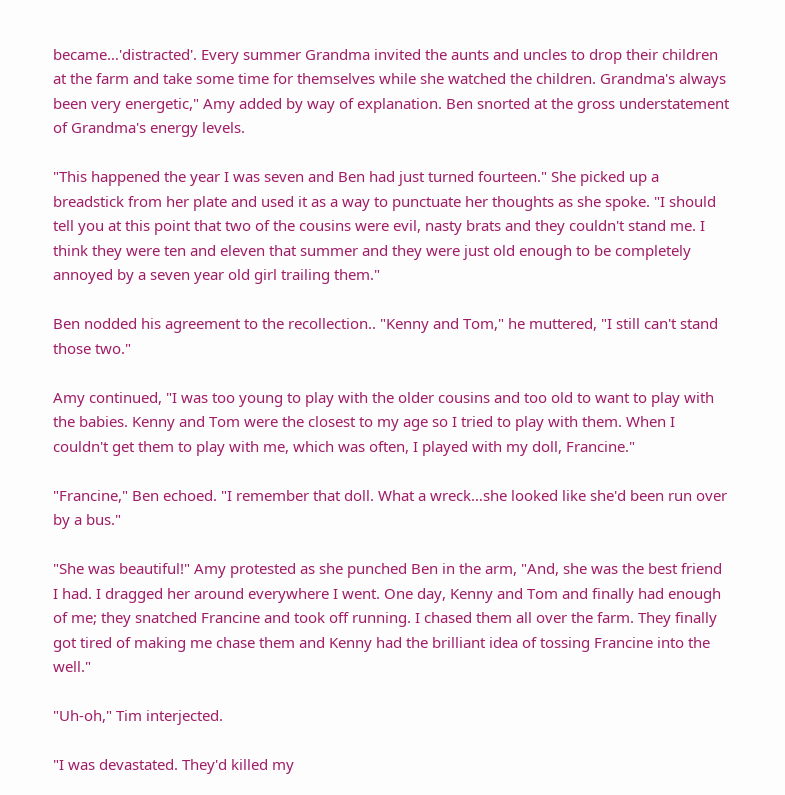became…'distracted'. Every summer Grandma invited the aunts and uncles to drop their children at the farm and take some time for themselves while she watched the children. Grandma's always been very energetic," Amy added by way of explanation. Ben snorted at the gross understatement of Grandma's energy levels.

"This happened the year I was seven and Ben had just turned fourteen." She picked up a breadstick from her plate and used it as a way to punctuate her thoughts as she spoke. "I should tell you at this point that two of the cousins were evil, nasty brats and they couldn't stand me. I think they were ten and eleven that summer and they were just old enough to be completely annoyed by a seven year old girl trailing them."

Ben nodded his agreement to the recollection.. "Kenny and Tom," he muttered, "I still can't stand those two."

Amy continued, "I was too young to play with the older cousins and too old to want to play with the babies. Kenny and Tom were the closest to my age so I tried to play with them. When I couldn't get them to play with me, which was often, I played with my doll, Francine."

"Francine," Ben echoed. "I remember that doll. What a wreck…she looked like she'd been run over by a bus."

"She was beautiful!" Amy protested as she punched Ben in the arm, "And, she was the best friend I had. I dragged her around everywhere I went. One day, Kenny and Tom and finally had enough of me; they snatched Francine and took off running. I chased them all over the farm. They finally got tired of making me chase them and Kenny had the brilliant idea of tossing Francine into the well."

"Uh-oh," Tim interjected.

"I was devastated. They'd killed my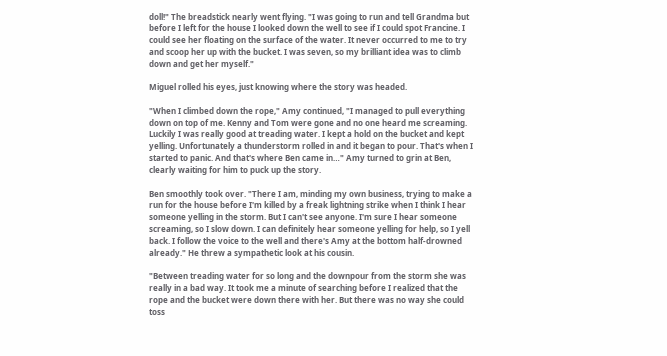doll!" The breadstick nearly went flying. "I was going to run and tell Grandma but before I left for the house I looked down the well to see if I could spot Francine. I could see her floating on the surface of the water. It never occurred to me to try and scoop her up with the bucket. I was seven, so my brilliant idea was to climb down and get her myself."

Miguel rolled his eyes, just knowing where the story was headed.

"When I climbed down the rope," Amy continued, "I managed to pull everything down on top of me. Kenny and Tom were gone and no one heard me screaming. Luckily I was really good at treading water. I kept a hold on the bucket and kept yelling. Unfortunately a thunderstorm rolled in and it began to pour. That's when I started to panic. And that's where Ben came in…" Amy turned to grin at Ben, clearly waiting for him to puck up the story.

Ben smoothly took over. "There I am, minding my own business, trying to make a run for the house before I'm killed by a freak lightning strike when I think I hear someone yelling in the storm. But I can't see anyone. I'm sure I hear someone screaming, so I slow down. I can definitely hear someone yelling for help, so I yell back. I follow the voice to the well and there's Amy at the bottom half-drowned already." He threw a sympathetic look at his cousin.

"Between treading water for so long and the downpour from the storm she was really in a bad way. It took me a minute of searching before I realized that the rope and the bucket were down there with her. But there was no way she could toss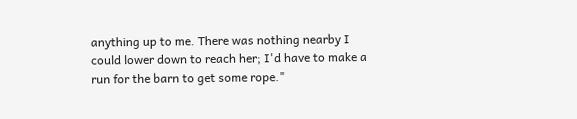anything up to me. There was nothing nearby I could lower down to reach her; I'd have to make a run for the barn to get some rope."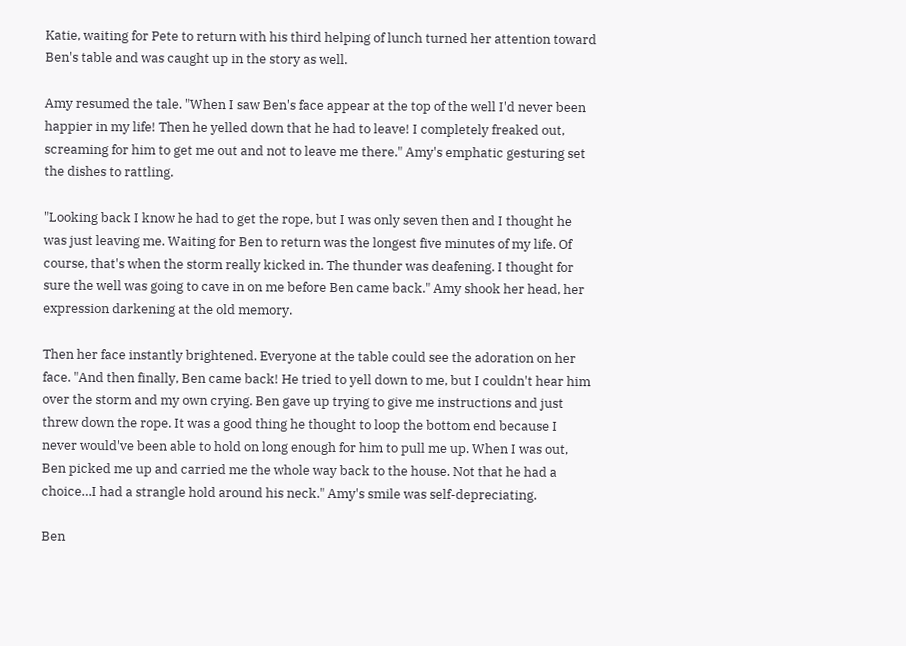Katie, waiting for Pete to return with his third helping of lunch turned her attention toward Ben's table and was caught up in the story as well.

Amy resumed the tale. "When I saw Ben's face appear at the top of the well I'd never been happier in my life! Then he yelled down that he had to leave! I completely freaked out, screaming for him to get me out and not to leave me there." Amy's emphatic gesturing set the dishes to rattling.

"Looking back I know he had to get the rope, but I was only seven then and I thought he was just leaving me. Waiting for Ben to return was the longest five minutes of my life. Of course, that's when the storm really kicked in. The thunder was deafening. I thought for sure the well was going to cave in on me before Ben came back." Amy shook her head, her expression darkening at the old memory.

Then her face instantly brightened. Everyone at the table could see the adoration on her face. "And then finally, Ben came back! He tried to yell down to me, but I couldn't hear him over the storm and my own crying. Ben gave up trying to give me instructions and just threw down the rope. It was a good thing he thought to loop the bottom end because I never would've been able to hold on long enough for him to pull me up. When I was out, Ben picked me up and carried me the whole way back to the house. Not that he had a choice…I had a strangle hold around his neck." Amy's smile was self-depreciating.

Ben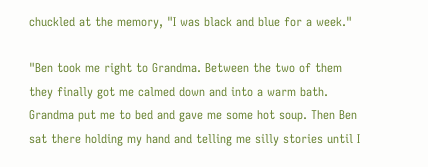chuckled at the memory, "I was black and blue for a week."

"Ben took me right to Grandma. Between the two of them they finally got me calmed down and into a warm bath. Grandma put me to bed and gave me some hot soup. Then Ben sat there holding my hand and telling me silly stories until I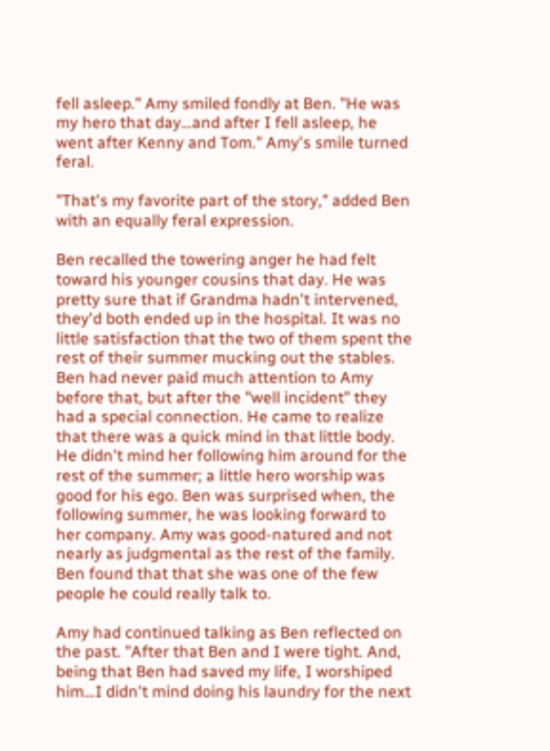fell asleep." Amy smiled fondly at Ben. "He was my hero that day…and after I fell asleep, he went after Kenny and Tom." Amy's smile turned feral.

"That's my favorite part of the story," added Ben with an equally feral expression.

Ben recalled the towering anger he had felt toward his younger cousins that day. He was pretty sure that if Grandma hadn't intervened, they'd both ended up in the hospital. It was no little satisfaction that the two of them spent the rest of their summer mucking out the stables. Ben had never paid much attention to Amy before that, but after the "well incident" they had a special connection. He came to realize that there was a quick mind in that little body. He didn't mind her following him around for the rest of the summer; a little hero worship was good for his ego. Ben was surprised when, the following summer, he was looking forward to her company. Amy was good-natured and not nearly as judgmental as the rest of the family. Ben found that that she was one of the few people he could really talk to.

Amy had continued talking as Ben reflected on the past. "After that Ben and I were tight. And, being that Ben had saved my life, I worshiped him…I didn't mind doing his laundry for the next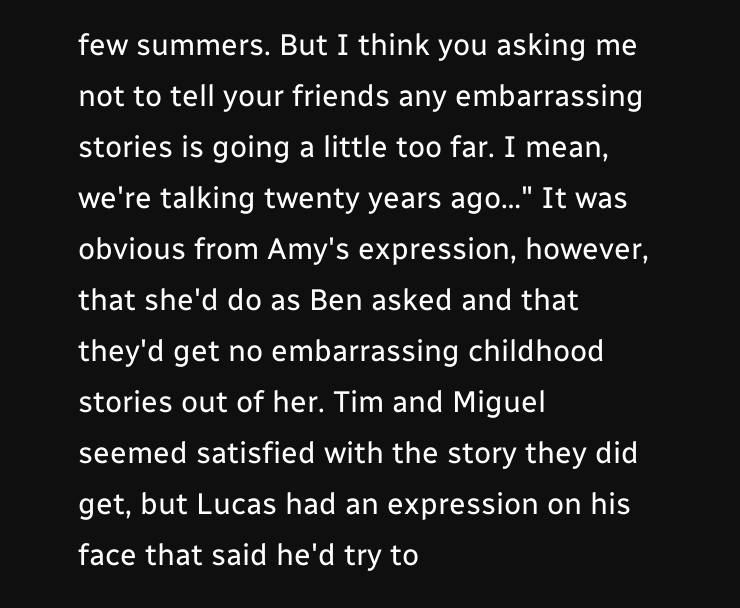few summers. But I think you asking me not to tell your friends any embarrassing stories is going a little too far. I mean, we're talking twenty years ago…" It was obvious from Amy's expression, however, that she'd do as Ben asked and that they'd get no embarrassing childhood stories out of her. Tim and Miguel seemed satisfied with the story they did get, but Lucas had an expression on his face that said he'd try to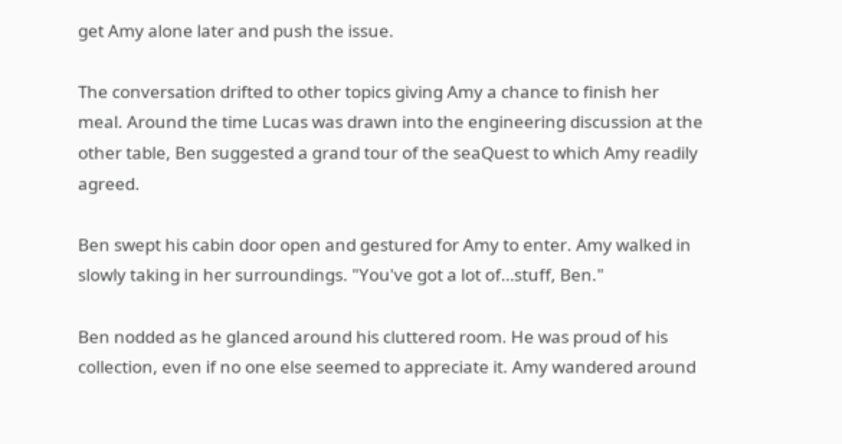get Amy alone later and push the issue.

The conversation drifted to other topics giving Amy a chance to finish her meal. Around the time Lucas was drawn into the engineering discussion at the other table, Ben suggested a grand tour of the seaQuest to which Amy readily agreed.

Ben swept his cabin door open and gestured for Amy to enter. Amy walked in slowly taking in her surroundings. "You've got a lot of…stuff, Ben."

Ben nodded as he glanced around his cluttered room. He was proud of his collection, even if no one else seemed to appreciate it. Amy wandered around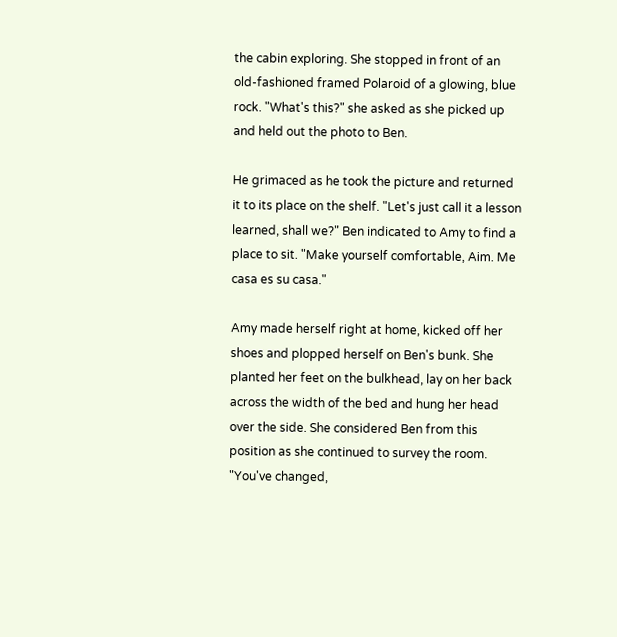the cabin exploring. She stopped in front of an old-fashioned framed Polaroid of a glowing, blue rock. "What's this?" she asked as she picked up and held out the photo to Ben.

He grimaced as he took the picture and returned it to its place on the shelf. "Let's just call it a lesson learned, shall we?" Ben indicated to Amy to find a place to sit. "Make yourself comfortable, Aim. Me casa es su casa."

Amy made herself right at home, kicked off her shoes and plopped herself on Ben's bunk. She planted her feet on the bulkhead, lay on her back across the width of the bed and hung her head over the side. She considered Ben from this position as she continued to survey the room. "You've changed,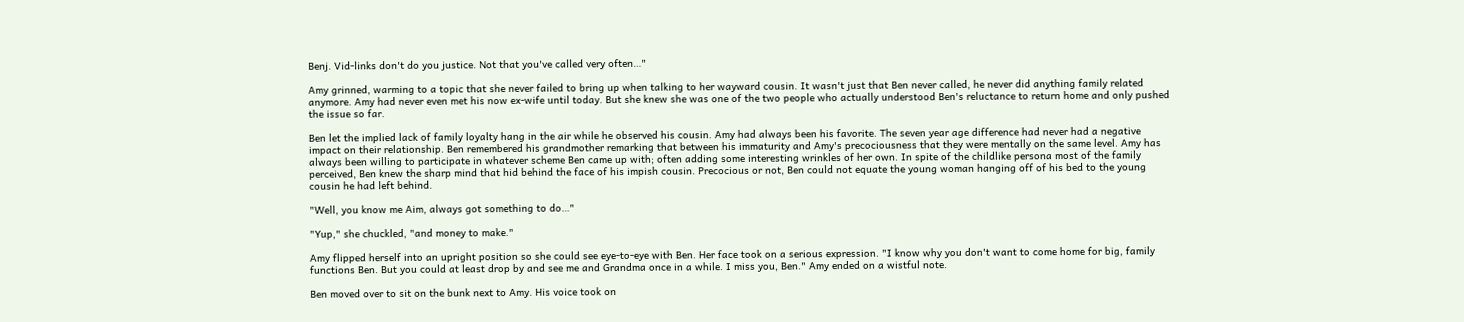Benj. Vid-links don't do you justice. Not that you've called very often…"

Amy grinned, warming to a topic that she never failed to bring up when talking to her wayward cousin. It wasn't just that Ben never called, he never did anything family related anymore. Amy had never even met his now ex-wife until today. But she knew she was one of the two people who actually understood Ben's reluctance to return home and only pushed the issue so far.

Ben let the implied lack of family loyalty hang in the air while he observed his cousin. Amy had always been his favorite. The seven year age difference had never had a negative impact on their relationship. Ben remembered his grandmother remarking that between his immaturity and Amy's precociousness that they were mentally on the same level. Amy has always been willing to participate in whatever scheme Ben came up with; often adding some interesting wrinkles of her own. In spite of the childlike persona most of the family perceived, Ben knew the sharp mind that hid behind the face of his impish cousin. Precocious or not, Ben could not equate the young woman hanging off of his bed to the young cousin he had left behind.

"Well, you know me Aim, always got something to do…"

"Yup," she chuckled, "and money to make."

Amy flipped herself into an upright position so she could see eye-to-eye with Ben. Her face took on a serious expression. "I know why you don't want to come home for big, family functions Ben. But you could at least drop by and see me and Grandma once in a while. I miss you, Ben." Amy ended on a wistful note.

Ben moved over to sit on the bunk next to Amy. His voice took on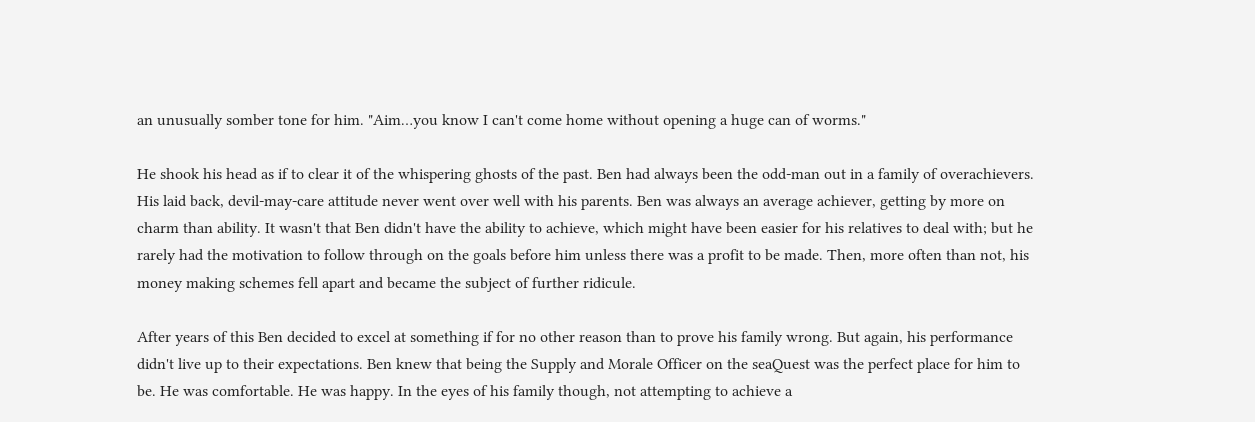an unusually somber tone for him. "Aim…you know I can't come home without opening a huge can of worms."

He shook his head as if to clear it of the whispering ghosts of the past. Ben had always been the odd-man out in a family of overachievers. His laid back, devil-may-care attitude never went over well with his parents. Ben was always an average achiever, getting by more on charm than ability. It wasn't that Ben didn't have the ability to achieve, which might have been easier for his relatives to deal with; but he rarely had the motivation to follow through on the goals before him unless there was a profit to be made. Then, more often than not, his money making schemes fell apart and became the subject of further ridicule.

After years of this Ben decided to excel at something if for no other reason than to prove his family wrong. But again, his performance didn't live up to their expectations. Ben knew that being the Supply and Morale Officer on the seaQuest was the perfect place for him to be. He was comfortable. He was happy. In the eyes of his family though, not attempting to achieve a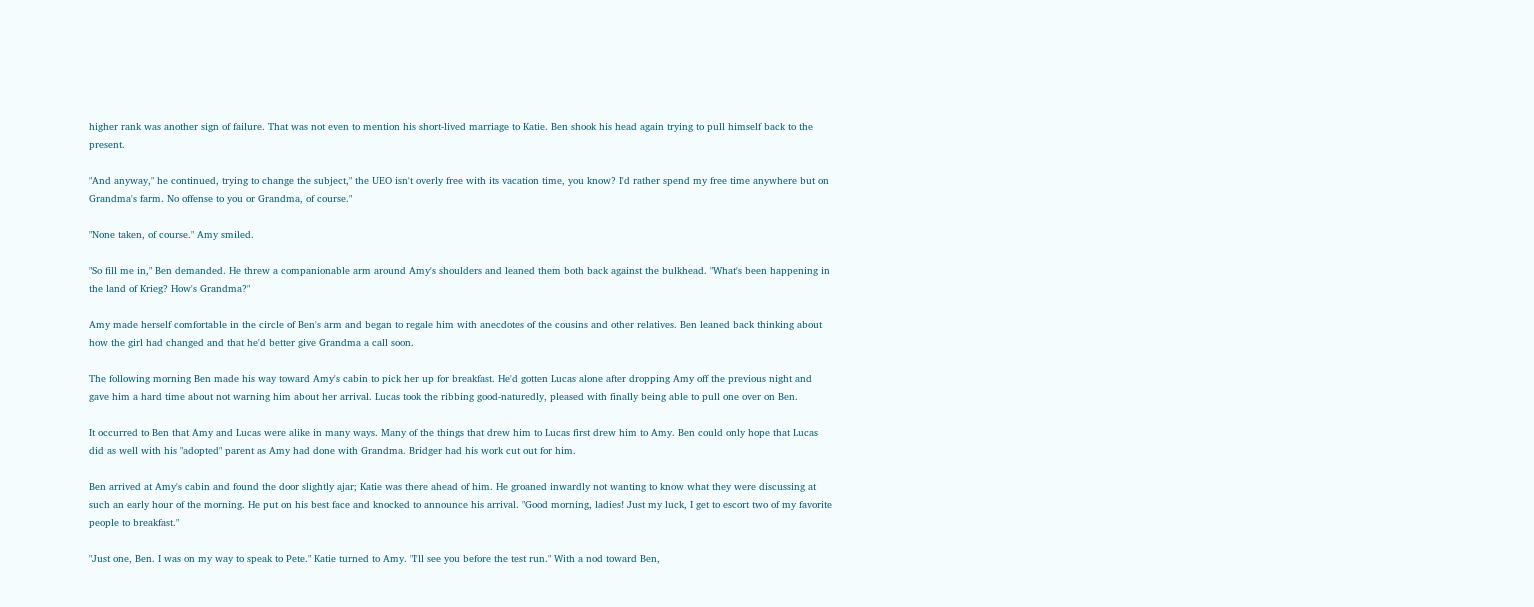higher rank was another sign of failure. That was not even to mention his short-lived marriage to Katie. Ben shook his head again trying to pull himself back to the present.

"And anyway," he continued, trying to change the subject," the UEO isn't overly free with its vacation time, you know? I'd rather spend my free time anywhere but on Grandma's farm. No offense to you or Grandma, of course."

"None taken, of course." Amy smiled.

"So fill me in," Ben demanded. He threw a companionable arm around Amy's shoulders and leaned them both back against the bulkhead. "What's been happening in the land of Krieg? How's Grandma?"

Amy made herself comfortable in the circle of Ben's arm and began to regale him with anecdotes of the cousins and other relatives. Ben leaned back thinking about how the girl had changed and that he'd better give Grandma a call soon.

The following morning Ben made his way toward Amy's cabin to pick her up for breakfast. He'd gotten Lucas alone after dropping Amy off the previous night and gave him a hard time about not warning him about her arrival. Lucas took the ribbing good-naturedly, pleased with finally being able to pull one over on Ben.

It occurred to Ben that Amy and Lucas were alike in many ways. Many of the things that drew him to Lucas first drew him to Amy. Ben could only hope that Lucas did as well with his "adopted" parent as Amy had done with Grandma. Bridger had his work cut out for him.

Ben arrived at Amy's cabin and found the door slightly ajar; Katie was there ahead of him. He groaned inwardly not wanting to know what they were discussing at such an early hour of the morning. He put on his best face and knocked to announce his arrival. "Good morning, ladies! Just my luck, I get to escort two of my favorite people to breakfast."

"Just one, Ben. I was on my way to speak to Pete." Katie turned to Amy. "I'll see you before the test run." With a nod toward Ben,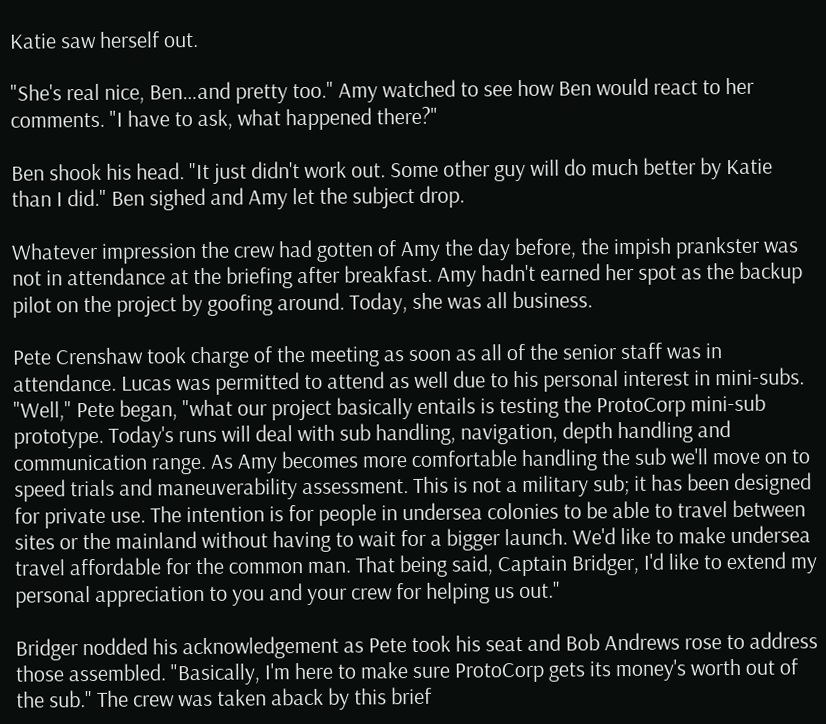Katie saw herself out.

"She's real nice, Ben…and pretty too." Amy watched to see how Ben would react to her comments. "I have to ask, what happened there?"

Ben shook his head. "It just didn't work out. Some other guy will do much better by Katie than I did." Ben sighed and Amy let the subject drop.

Whatever impression the crew had gotten of Amy the day before, the impish prankster was not in attendance at the briefing after breakfast. Amy hadn't earned her spot as the backup pilot on the project by goofing around. Today, she was all business.

Pete Crenshaw took charge of the meeting as soon as all of the senior staff was in attendance. Lucas was permitted to attend as well due to his personal interest in mini-subs. "Well," Pete began, "what our project basically entails is testing the ProtoCorp mini-sub prototype. Today's runs will deal with sub handling, navigation, depth handling and communication range. As Amy becomes more comfortable handling the sub we'll move on to speed trials and maneuverability assessment. This is not a military sub; it has been designed for private use. The intention is for people in undersea colonies to be able to travel between sites or the mainland without having to wait for a bigger launch. We'd like to make undersea travel affordable for the common man. That being said, Captain Bridger, I'd like to extend my personal appreciation to you and your crew for helping us out."

Bridger nodded his acknowledgement as Pete took his seat and Bob Andrews rose to address those assembled. "Basically, I'm here to make sure ProtoCorp gets its money's worth out of the sub." The crew was taken aback by this brief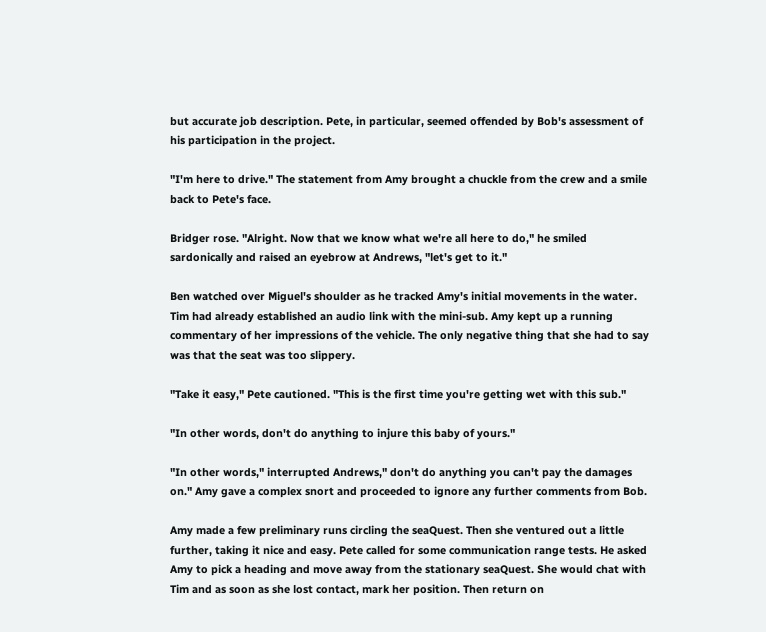but accurate job description. Pete, in particular, seemed offended by Bob's assessment of his participation in the project.

"I'm here to drive." The statement from Amy brought a chuckle from the crew and a smile back to Pete's face.

Bridger rose. "Alright. Now that we know what we're all here to do," he smiled sardonically and raised an eyebrow at Andrews, "let's get to it."

Ben watched over Miguel's shoulder as he tracked Amy's initial movements in the water. Tim had already established an audio link with the mini-sub. Amy kept up a running commentary of her impressions of the vehicle. The only negative thing that she had to say was that the seat was too slippery.

"Take it easy," Pete cautioned. "This is the first time you're getting wet with this sub."

"In other words, don't do anything to injure this baby of yours."

"In other words," interrupted Andrews," don't do anything you can't pay the damages on." Amy gave a complex snort and proceeded to ignore any further comments from Bob.

Amy made a few preliminary runs circling the seaQuest. Then she ventured out a little further, taking it nice and easy. Pete called for some communication range tests. He asked Amy to pick a heading and move away from the stationary seaQuest. She would chat with Tim and as soon as she lost contact, mark her position. Then return on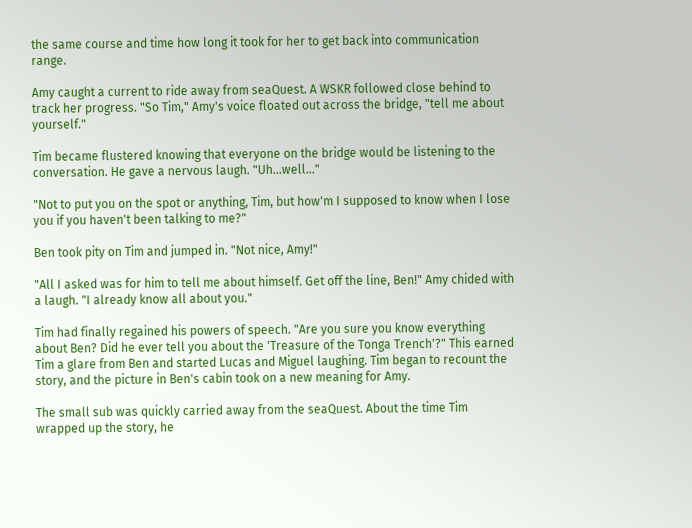the same course and time how long it took for her to get back into communication range.

Amy caught a current to ride away from seaQuest. A WSKR followed close behind to track her progress. "So Tim," Amy's voice floated out across the bridge, "tell me about yourself."

Tim became flustered knowing that everyone on the bridge would be listening to the conversation. He gave a nervous laugh. "Uh…well…"

"Not to put you on the spot or anything, Tim, but how'm I supposed to know when I lose you if you haven't been talking to me?"

Ben took pity on Tim and jumped in. "Not nice, Amy!"

"All I asked was for him to tell me about himself. Get off the line, Ben!" Amy chided with a laugh. "I already know all about you."

Tim had finally regained his powers of speech. "Are you sure you know everything about Ben? Did he ever tell you about the 'Treasure of the Tonga Trench'?" This earned Tim a glare from Ben and started Lucas and Miguel laughing. Tim began to recount the story, and the picture in Ben's cabin took on a new meaning for Amy.

The small sub was quickly carried away from the seaQuest. About the time Tim wrapped up the story, he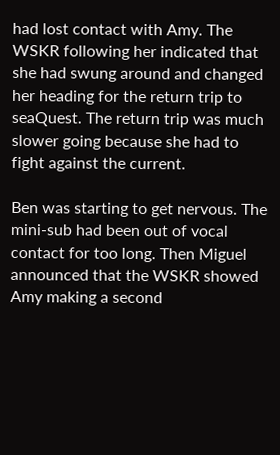had lost contact with Amy. The WSKR following her indicated that she had swung around and changed her heading for the return trip to seaQuest. The return trip was much slower going because she had to fight against the current.

Ben was starting to get nervous. The mini-sub had been out of vocal contact for too long. Then Miguel announced that the WSKR showed Amy making a second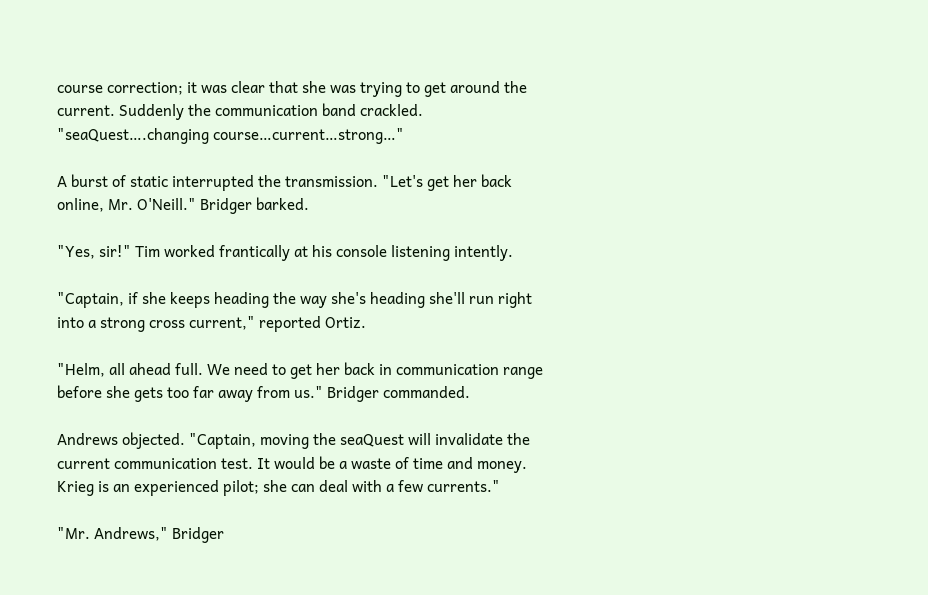course correction; it was clear that she was trying to get around the current. Suddenly the communication band crackled. "seaQuest….changing course…current…strong…"

A burst of static interrupted the transmission. "Let's get her back online, Mr. O'Neill." Bridger barked.

"Yes, sir!" Tim worked frantically at his console listening intently.

"Captain, if she keeps heading the way she's heading she'll run right into a strong cross current," reported Ortiz.

"Helm, all ahead full. We need to get her back in communication range before she gets too far away from us." Bridger commanded.

Andrews objected. "Captain, moving the seaQuest will invalidate the current communication test. It would be a waste of time and money. Krieg is an experienced pilot; she can deal with a few currents."

"Mr. Andrews," Bridger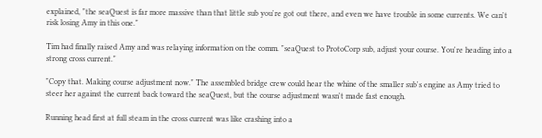explained, "the seaQuest is far more massive than that little sub you're got out there, and even we have trouble in some currents. We can't risk losing Amy in this one."

Tim had finally raised Amy and was relaying information on the comm. "seaQuest to ProtoCorp sub, adjust your course. You're heading into a strong cross current."

"Copy that. Making course adjustment now." The assembled bridge crew could hear the whine of the smaller sub's engine as Amy tried to steer her against the current back toward the seaQuest, but the course adjustment wasn't made fast enough.

Running head first at full steam in the cross current was like crashing into a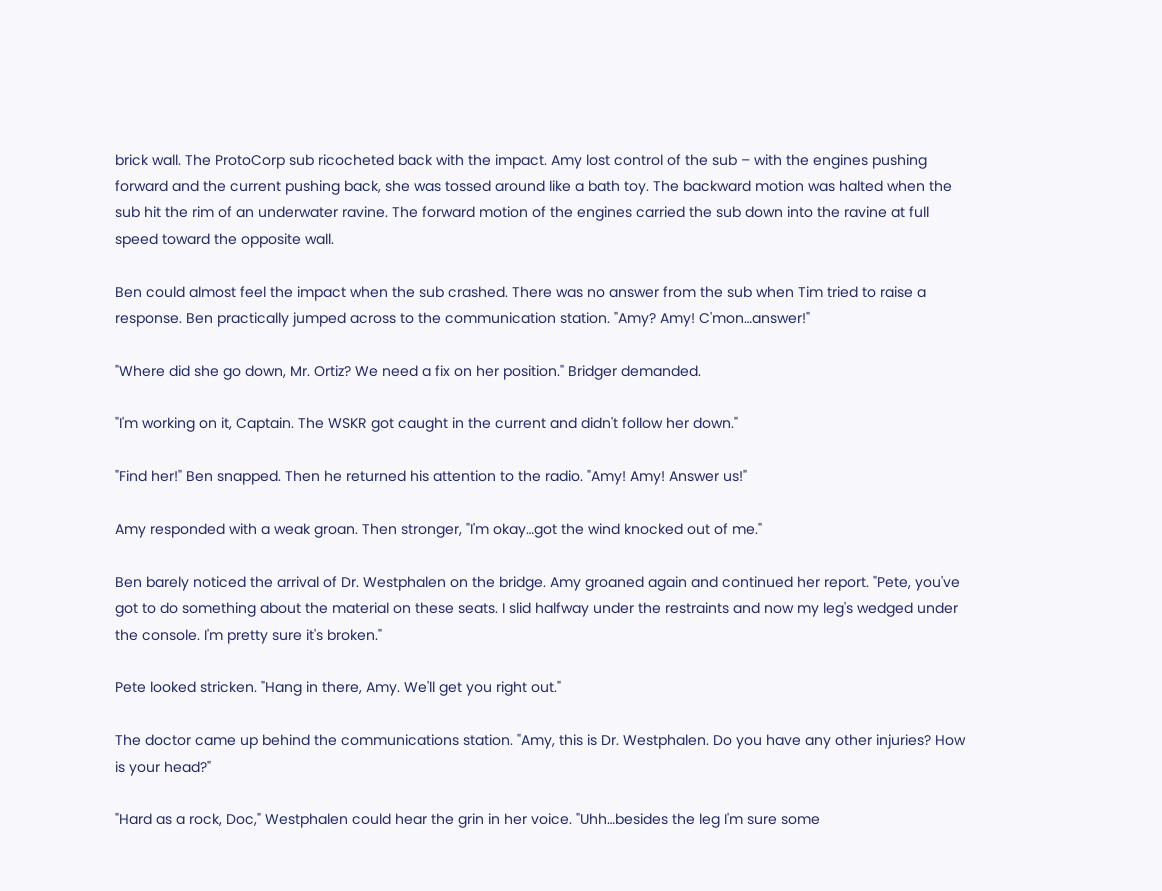brick wall. The ProtoCorp sub ricocheted back with the impact. Amy lost control of the sub – with the engines pushing forward and the current pushing back, she was tossed around like a bath toy. The backward motion was halted when the sub hit the rim of an underwater ravine. The forward motion of the engines carried the sub down into the ravine at full speed toward the opposite wall.

Ben could almost feel the impact when the sub crashed. There was no answer from the sub when Tim tried to raise a response. Ben practically jumped across to the communication station. "Amy? Amy! C'mon…answer!"

"Where did she go down, Mr. Ortiz? We need a fix on her position." Bridger demanded.

"I'm working on it, Captain. The WSKR got caught in the current and didn't follow her down."

"Find her!" Ben snapped. Then he returned his attention to the radio. "Amy! Amy! Answer us!"

Amy responded with a weak groan. Then stronger, "I'm okay…got the wind knocked out of me."

Ben barely noticed the arrival of Dr. Westphalen on the bridge. Amy groaned again and continued her report. "Pete, you've got to do something about the material on these seats. I slid halfway under the restraints and now my leg's wedged under the console. I'm pretty sure it's broken."

Pete looked stricken. "Hang in there, Amy. We'll get you right out."

The doctor came up behind the communications station. "Amy, this is Dr. Westphalen. Do you have any other injuries? How is your head?"

"Hard as a rock, Doc," Westphalen could hear the grin in her voice. "Uhh…besides the leg I'm sure some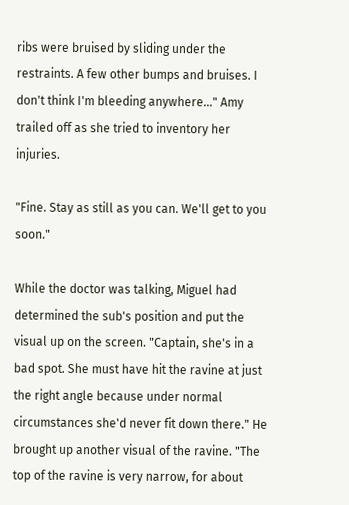ribs were bruised by sliding under the restraints. A few other bumps and bruises. I don't think I'm bleeding anywhere…" Amy trailed off as she tried to inventory her injuries.

"Fine. Stay as still as you can. We'll get to you soon."

While the doctor was talking, Miguel had determined the sub's position and put the visual up on the screen. "Captain, she's in a bad spot. She must have hit the ravine at just the right angle because under normal circumstances she'd never fit down there." He brought up another visual of the ravine. "The top of the ravine is very narrow, for about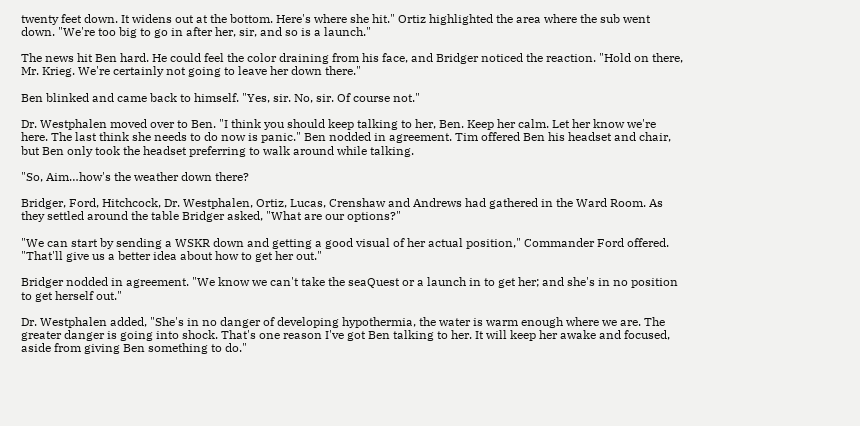twenty feet down. It widens out at the bottom. Here's where she hit." Ortiz highlighted the area where the sub went down. "We're too big to go in after her, sir, and so is a launch."

The news hit Ben hard. He could feel the color draining from his face, and Bridger noticed the reaction. "Hold on there, Mr. Krieg. We're certainly not going to leave her down there."

Ben blinked and came back to himself. "Yes, sir. No, sir. Of course not."

Dr. Westphalen moved over to Ben. "I think you should keep talking to her, Ben. Keep her calm. Let her know we're here. The last think she needs to do now is panic." Ben nodded in agreement. Tim offered Ben his headset and chair, but Ben only took the headset preferring to walk around while talking.

"So, Aim…how's the weather down there?

Bridger, Ford, Hitchcock, Dr. Westphalen, Ortiz, Lucas, Crenshaw and Andrews had gathered in the Ward Room. As they settled around the table Bridger asked, "What are our options?"

"We can start by sending a WSKR down and getting a good visual of her actual position," Commander Ford offered. "That'll give us a better idea about how to get her out."

Bridger nodded in agreement. "We know we can't take the seaQuest or a launch in to get her; and she's in no position to get herself out."

Dr. Westphalen added, "She's in no danger of developing hypothermia, the water is warm enough where we are. The greater danger is going into shock. That's one reason I've got Ben talking to her. It will keep her awake and focused, aside from giving Ben something to do."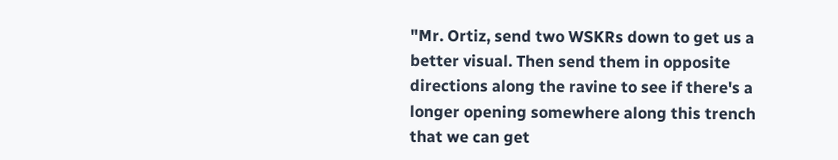"Mr. Ortiz, send two WSKRs down to get us a better visual. Then send them in opposite directions along the ravine to see if there's a longer opening somewhere along this trench that we can get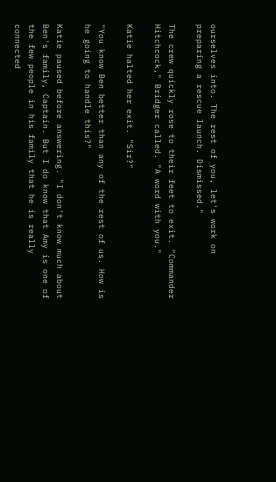ourselves into. The rest of you, let's work on preparing a rescue launch. Dismissed."

The crew quickly rose to their feet to exit. "Commander Hitchcock," Bridger called. "A word with you."

Katie halted her exit. "Sir?"

"You know Ben better than any of the rest of us. How is he going to handle this?"

Katie paused before answering. "I don't know much about Ben's family, Captain. But I do know that Amy is one of the few people in his family that he is really connected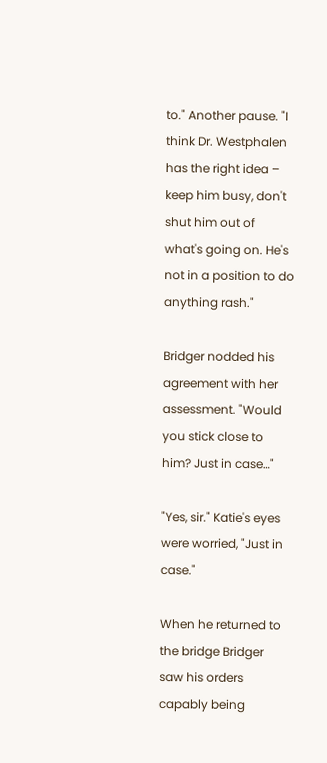to." Another pause. "I think Dr. Westphalen has the right idea – keep him busy, don't shut him out of what's going on. He's not in a position to do anything rash."

Bridger nodded his agreement with her assessment. "Would you stick close to him? Just in case…"

"Yes, sir." Katie's eyes were worried, "Just in case."

When he returned to the bridge Bridger saw his orders capably being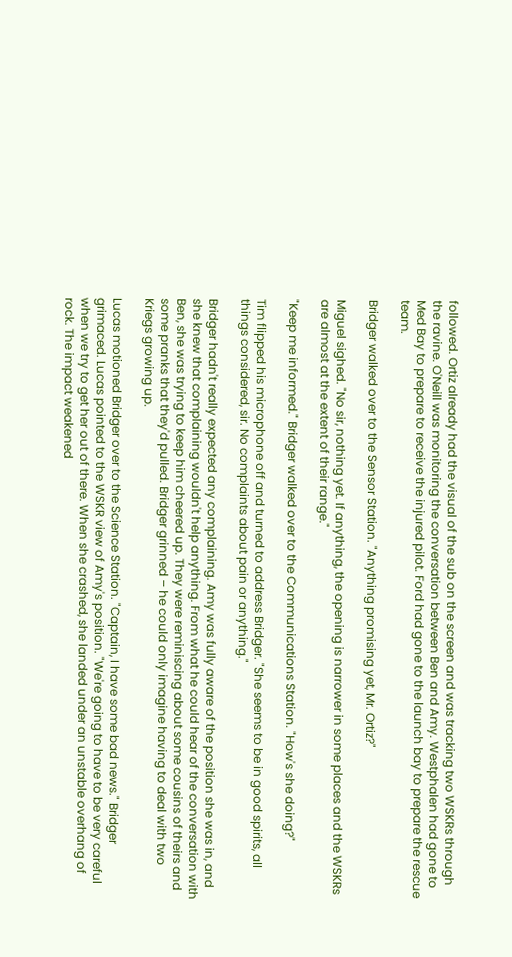followed. Ortiz already had the visual of the sub on the screen and was tracking two WSKRs through the ravine. O'Neill was monitoring the conversation between Ben and Amy. Westphalen had gone to Med Bay to prepare to receive the injured pilot. Ford had gone to the launch bay to prepare the rescue team.

Bridger walked over to the Sensor Station. "Anything promising yet, Mr. Ortiz?"

Miguel sighed. "No sir, nothing yet. If anything, the opening is narrower in some places and the WSKRs are almost at the extent of their range."

"Keep me informed." Bridger walked over to the Communications Station. "How's she doing?"

Tim flipped his microphone off and turned to address Bridger. "She seems to be in good spirits, all things considered, sir. No complaints about pain or anything."

Bridger hadn't really expected any complaining. Amy was fully aware of the position she was in, and she knew that complaining wouldn't help anything. From what he could hear of the conversation with Ben, she was trying to keep him cheered up. They were reminiscing about some cousins of theirs and some pranks that they'd pulled. Bridger grinned – he could only imagine having to deal with two Kriegs growing up.

Lucas motioned Bridger over to the Science Station. "Captain, I have some bad news." Bridger grimaced. Lucas pointed to the WSKR view of Amy's position. "We're going to have to be very careful when we try to get her out of there. When she crashed, she landed under an unstable overhang of rock. The impact weakened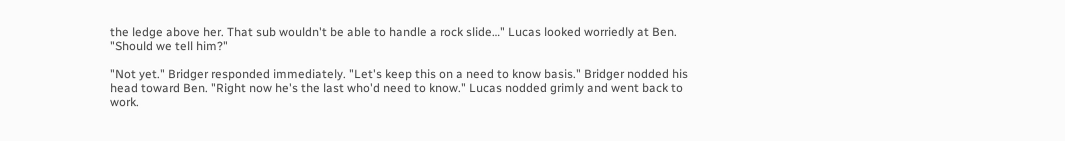the ledge above her. That sub wouldn't be able to handle a rock slide…" Lucas looked worriedly at Ben. "Should we tell him?"

"Not yet." Bridger responded immediately. "Let's keep this on a need to know basis." Bridger nodded his head toward Ben. "Right now he's the last who'd need to know." Lucas nodded grimly and went back to work.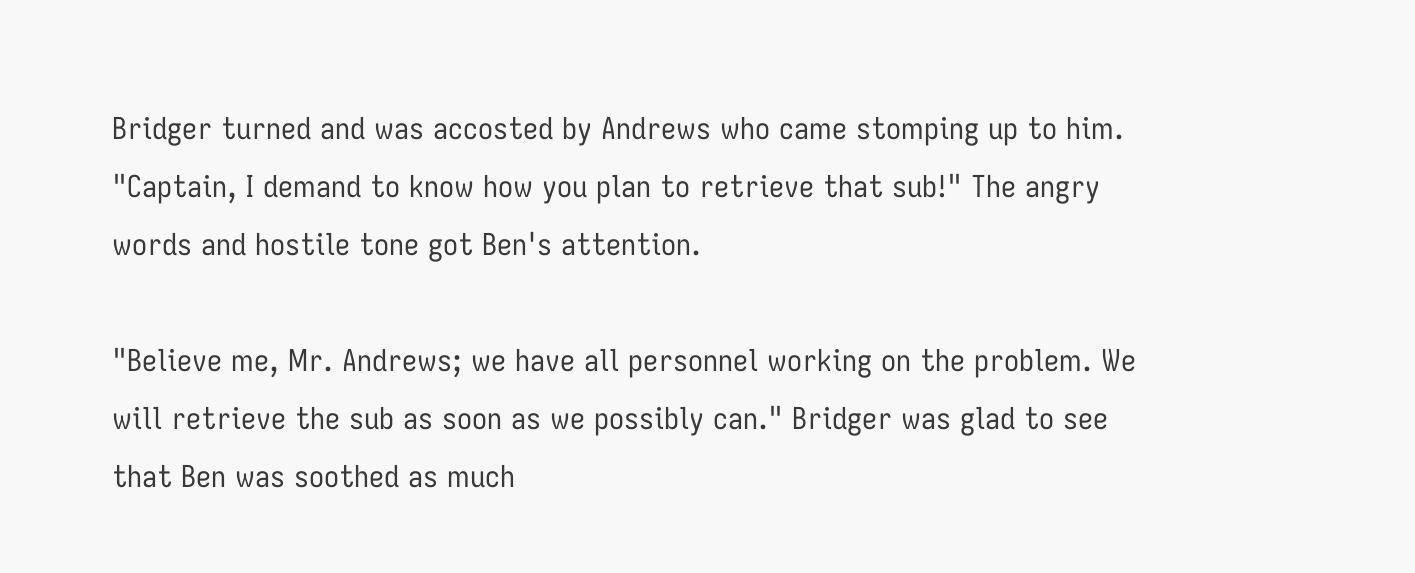Bridger turned and was accosted by Andrews who came stomping up to him. "Captain, I demand to know how you plan to retrieve that sub!" The angry words and hostile tone got Ben's attention.

"Believe me, Mr. Andrews; we have all personnel working on the problem. We will retrieve the sub as soon as we possibly can." Bridger was glad to see that Ben was soothed as much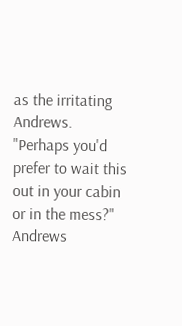as the irritating Andrews. "Perhaps you'd prefer to wait this out in your cabin or in the mess?" Andrews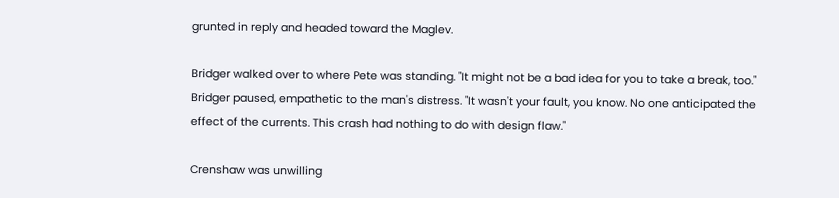grunted in reply and headed toward the Maglev.

Bridger walked over to where Pete was standing. "It might not be a bad idea for you to take a break, too." Bridger paused, empathetic to the man's distress. "It wasn't your fault, you know. No one anticipated the effect of the currents. This crash had nothing to do with design flaw."

Crenshaw was unwilling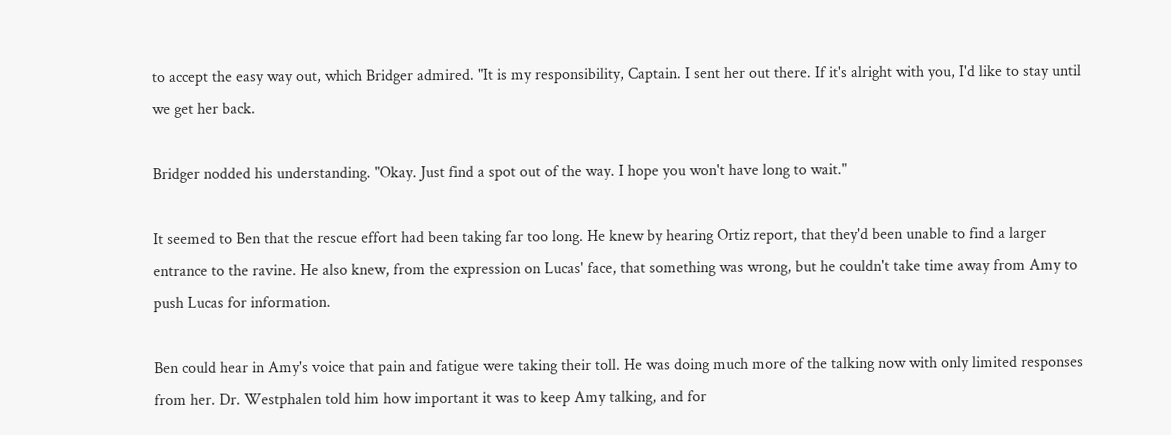to accept the easy way out, which Bridger admired. "It is my responsibility, Captain. I sent her out there. If it's alright with you, I'd like to stay until we get her back.

Bridger nodded his understanding. "Okay. Just find a spot out of the way. I hope you won't have long to wait."

It seemed to Ben that the rescue effort had been taking far too long. He knew by hearing Ortiz report, that they'd been unable to find a larger entrance to the ravine. He also knew, from the expression on Lucas' face, that something was wrong, but he couldn't take time away from Amy to push Lucas for information.

Ben could hear in Amy's voice that pain and fatigue were taking their toll. He was doing much more of the talking now with only limited responses from her. Dr. Westphalen told him how important it was to keep Amy talking, and for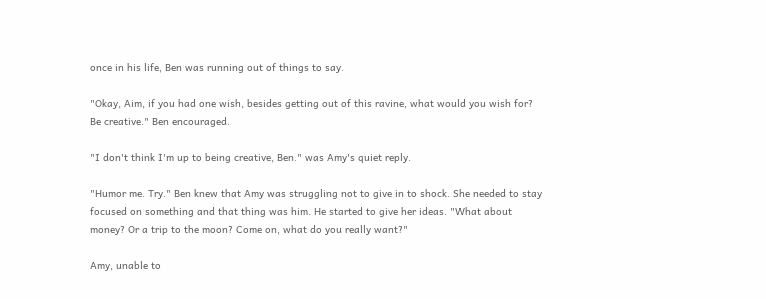once in his life, Ben was running out of things to say.

"Okay, Aim, if you had one wish, besides getting out of this ravine, what would you wish for? Be creative." Ben encouraged.

"I don't think I'm up to being creative, Ben." was Amy's quiet reply.

"Humor me. Try." Ben knew that Amy was struggling not to give in to shock. She needed to stay focused on something and that thing was him. He started to give her ideas. "What about money? Or a trip to the moon? Come on, what do you really want?"

Amy, unable to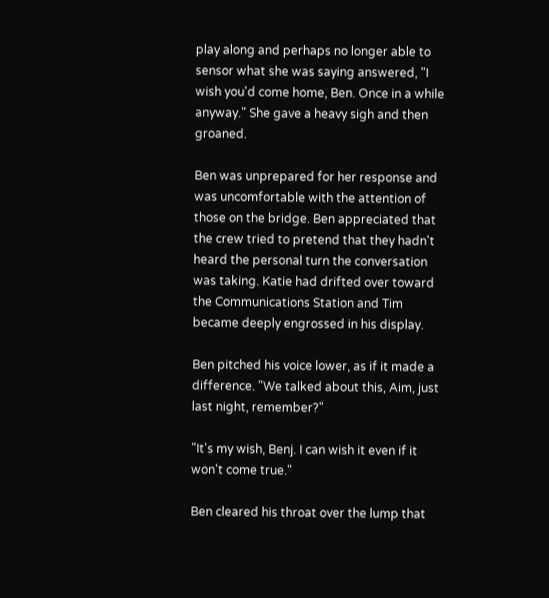play along and perhaps no longer able to sensor what she was saying answered, "I wish you'd come home, Ben. Once in a while anyway." She gave a heavy sigh and then groaned.

Ben was unprepared for her response and was uncomfortable with the attention of those on the bridge. Ben appreciated that the crew tried to pretend that they hadn't heard the personal turn the conversation was taking. Katie had drifted over toward the Communications Station and Tim became deeply engrossed in his display.

Ben pitched his voice lower, as if it made a difference. "We talked about this, Aim, just last night, remember?"

"It's my wish, Benj. I can wish it even if it won't come true."

Ben cleared his throat over the lump that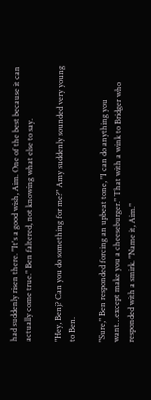had suddenly risen there. "It's a good wish, Aim. One of the best because it can actually come true." Ben faltered, not knowing what else to say.

"Hey, Benj? Can you do something for me?" Amy suddenly sounded very young to Ben.

"Sure," Ben responded forcing an upbeat tone, "I can do anything you want…except make you a cheeseburger." That with a wink to Bridger who responded with a smirk. "Name it, Aim."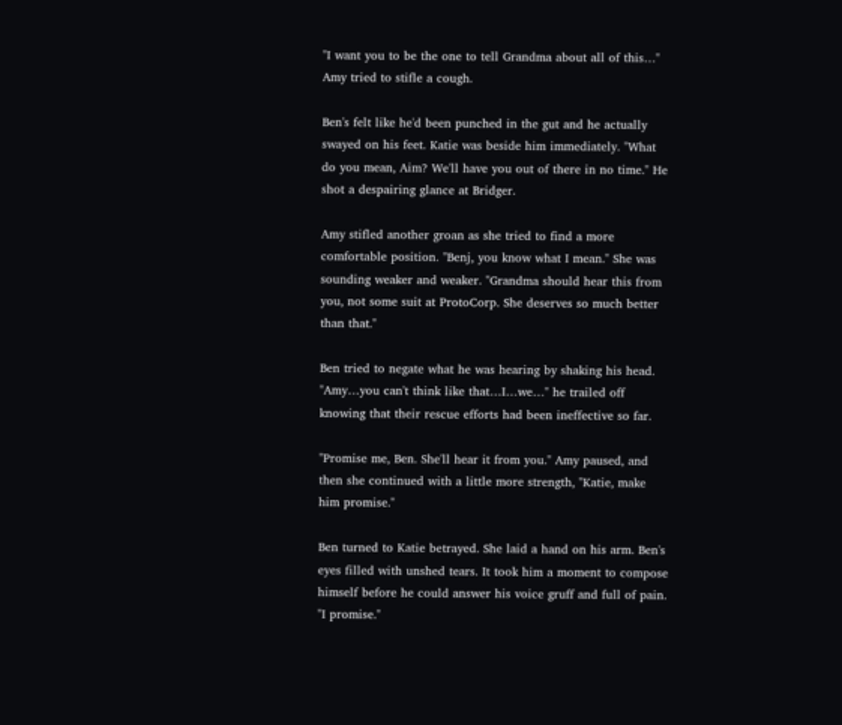"I want you to be the one to tell Grandma about all of this…" Amy tried to stifle a cough.

Ben's felt like he'd been punched in the gut and he actually swayed on his feet. Katie was beside him immediately. "What do you mean, Aim? We'll have you out of there in no time." He shot a despairing glance at Bridger.

Amy stifled another groan as she tried to find a more comfortable position. "Benj, you know what I mean." She was sounding weaker and weaker. "Grandma should hear this from you, not some suit at ProtoCorp. She deserves so much better than that."

Ben tried to negate what he was hearing by shaking his head. "Amy…you can't think like that…I…we…" he trailed off knowing that their rescue efforts had been ineffective so far.

"Promise me, Ben. She'll hear it from you." Amy paused, and then she continued with a little more strength, "Katie, make him promise."

Ben turned to Katie betrayed. She laid a hand on his arm. Ben's eyes filled with unshed tears. It took him a moment to compose himself before he could answer his voice gruff and full of pain. "I promise."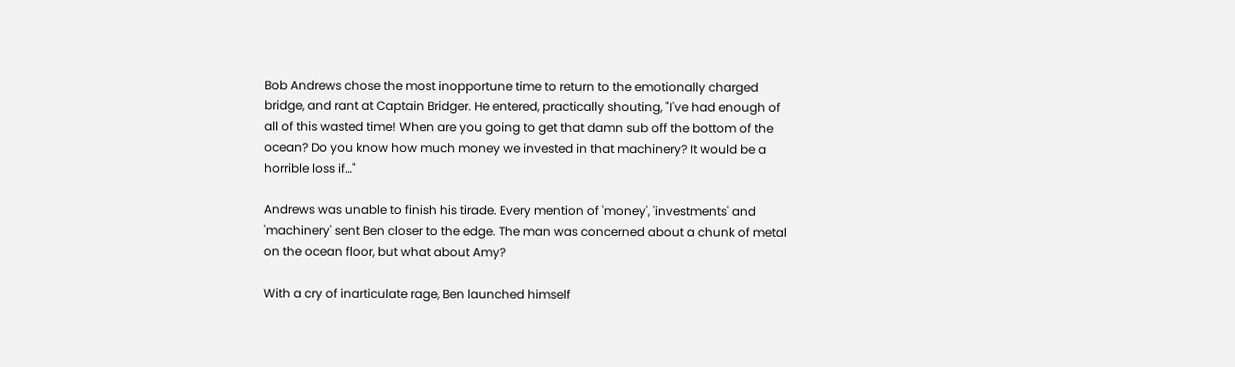Bob Andrews chose the most inopportune time to return to the emotionally charged bridge, and rant at Captain Bridger. He entered, practically shouting, "I've had enough of all of this wasted time! When are you going to get that damn sub off the bottom of the ocean? Do you know how much money we invested in that machinery? It would be a horrible loss if…"

Andrews was unable to finish his tirade. Every mention of 'money', 'investments' and 'machinery' sent Ben closer to the edge. The man was concerned about a chunk of metal on the ocean floor, but what about Amy?

With a cry of inarticulate rage, Ben launched himself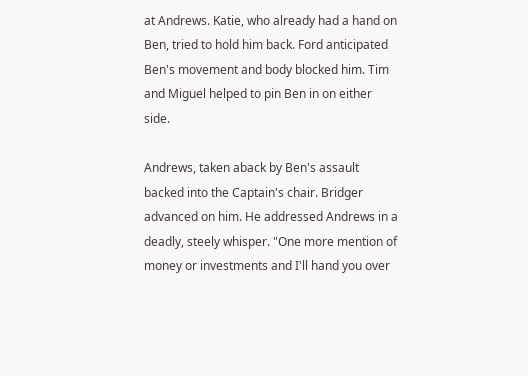at Andrews. Katie, who already had a hand on Ben, tried to hold him back. Ford anticipated Ben's movement and body blocked him. Tim and Miguel helped to pin Ben in on either side.

Andrews, taken aback by Ben's assault backed into the Captain's chair. Bridger advanced on him. He addressed Andrews in a deadly, steely whisper. "One more mention of money or investments and I'll hand you over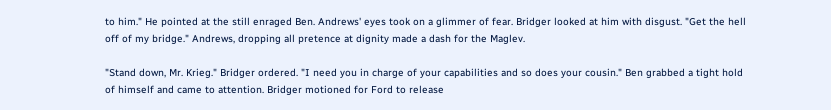to him." He pointed at the still enraged Ben. Andrews' eyes took on a glimmer of fear. Bridger looked at him with disgust. "Get the hell off of my bridge." Andrews, dropping all pretence at dignity made a dash for the Maglev.

"Stand down, Mr. Krieg." Bridger ordered. "I need you in charge of your capabilities and so does your cousin." Ben grabbed a tight hold of himself and came to attention. Bridger motioned for Ford to release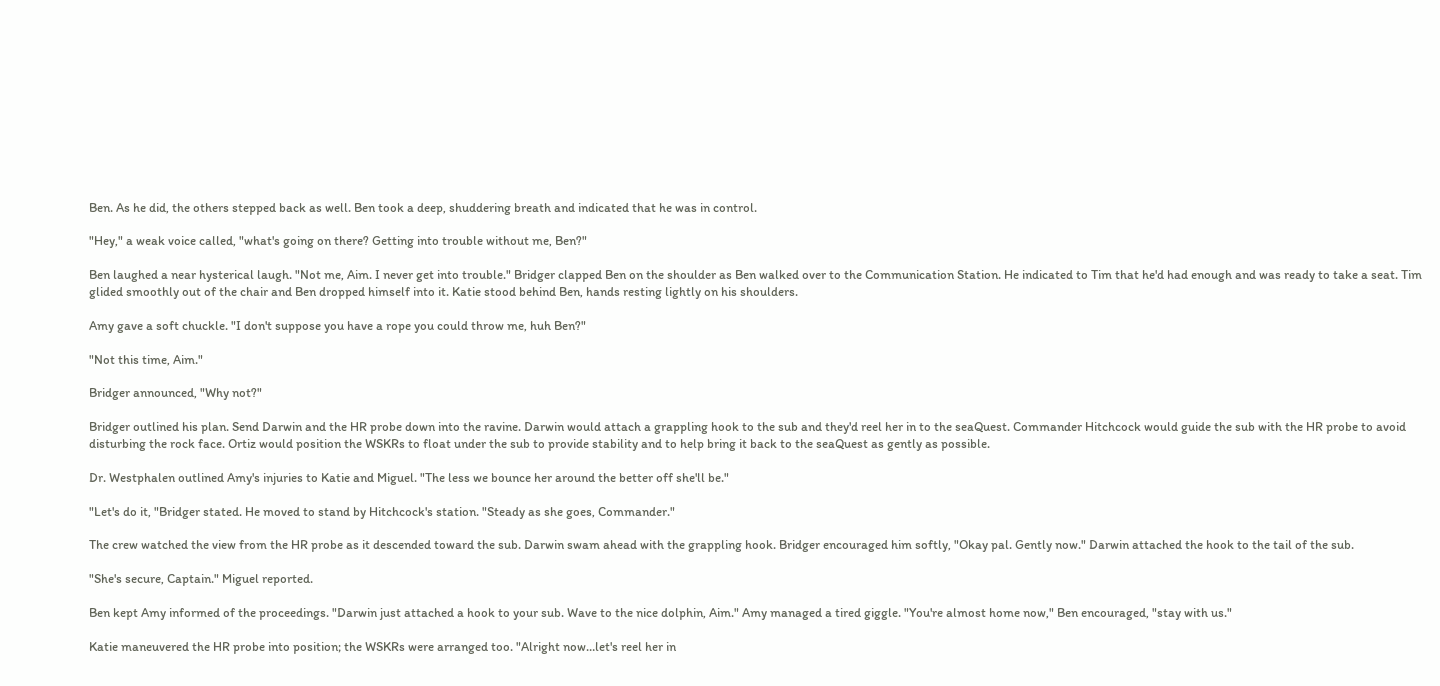Ben. As he did, the others stepped back as well. Ben took a deep, shuddering breath and indicated that he was in control.

"Hey," a weak voice called, "what's going on there? Getting into trouble without me, Ben?"

Ben laughed a near hysterical laugh. "Not me, Aim. I never get into trouble." Bridger clapped Ben on the shoulder as Ben walked over to the Communication Station. He indicated to Tim that he'd had enough and was ready to take a seat. Tim glided smoothly out of the chair and Ben dropped himself into it. Katie stood behind Ben, hands resting lightly on his shoulders.

Amy gave a soft chuckle. "I don't suppose you have a rope you could throw me, huh Ben?"

"Not this time, Aim."

Bridger announced, "Why not?"

Bridger outlined his plan. Send Darwin and the HR probe down into the ravine. Darwin would attach a grappling hook to the sub and they'd reel her in to the seaQuest. Commander Hitchcock would guide the sub with the HR probe to avoid disturbing the rock face. Ortiz would position the WSKRs to float under the sub to provide stability and to help bring it back to the seaQuest as gently as possible.

Dr. Westphalen outlined Amy's injuries to Katie and Miguel. "The less we bounce her around the better off she'll be."

"Let's do it, "Bridger stated. He moved to stand by Hitchcock's station. "Steady as she goes, Commander."

The crew watched the view from the HR probe as it descended toward the sub. Darwin swam ahead with the grappling hook. Bridger encouraged him softly, "Okay pal. Gently now." Darwin attached the hook to the tail of the sub.

"She's secure, Captain." Miguel reported.

Ben kept Amy informed of the proceedings. "Darwin just attached a hook to your sub. Wave to the nice dolphin, Aim." Amy managed a tired giggle. "You're almost home now," Ben encouraged, "stay with us."

Katie maneuvered the HR probe into position; the WSKRs were arranged too. "Alright now…let's reel her in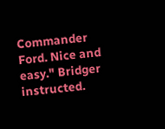Commander Ford. Nice and easy." Bridger instructed.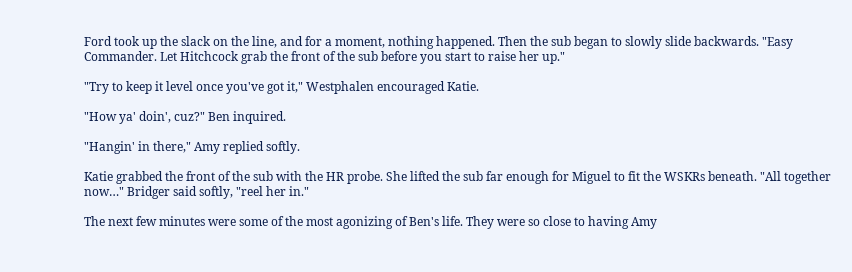Ford took up the slack on the line, and for a moment, nothing happened. Then the sub began to slowly slide backwards. "Easy Commander. Let Hitchcock grab the front of the sub before you start to raise her up."

"Try to keep it level once you've got it," Westphalen encouraged Katie.

"How ya' doin', cuz?" Ben inquired.

"Hangin' in there," Amy replied softly.

Katie grabbed the front of the sub with the HR probe. She lifted the sub far enough for Miguel to fit the WSKRs beneath. "All together now…" Bridger said softly, "reel her in."

The next few minutes were some of the most agonizing of Ben's life. They were so close to having Amy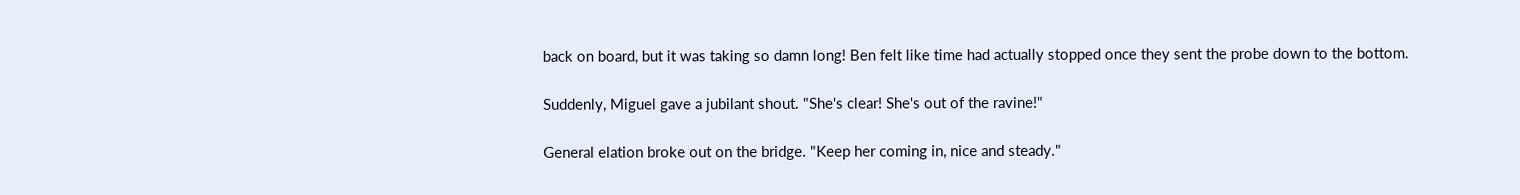back on board, but it was taking so damn long! Ben felt like time had actually stopped once they sent the probe down to the bottom.

Suddenly, Miguel gave a jubilant shout. "She's clear! She's out of the ravine!"

General elation broke out on the bridge. "Keep her coming in, nice and steady."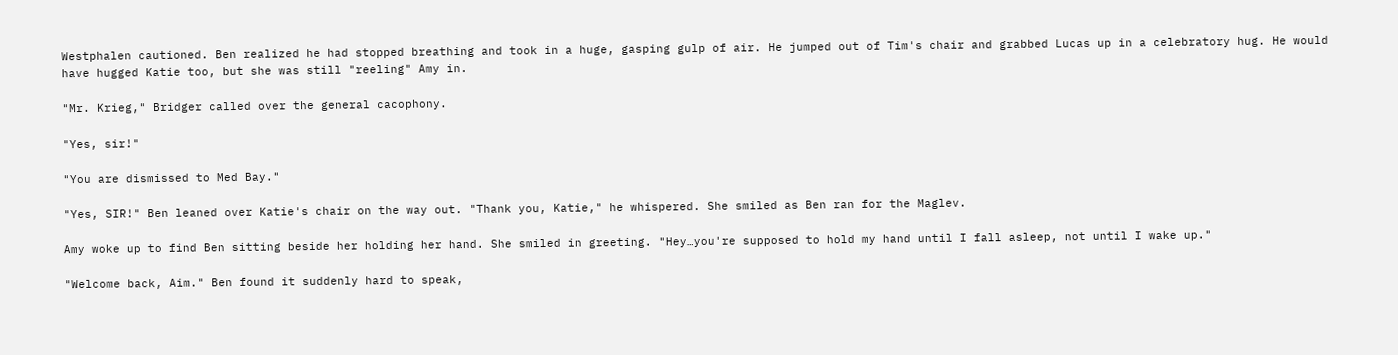Westphalen cautioned. Ben realized he had stopped breathing and took in a huge, gasping gulp of air. He jumped out of Tim's chair and grabbed Lucas up in a celebratory hug. He would have hugged Katie too, but she was still "reeling" Amy in.

"Mr. Krieg," Bridger called over the general cacophony.

"Yes, sir!"

"You are dismissed to Med Bay."

"Yes, SIR!" Ben leaned over Katie's chair on the way out. "Thank you, Katie," he whispered. She smiled as Ben ran for the Maglev.

Amy woke up to find Ben sitting beside her holding her hand. She smiled in greeting. "Hey…you're supposed to hold my hand until I fall asleep, not until I wake up."

"Welcome back, Aim." Ben found it suddenly hard to speak,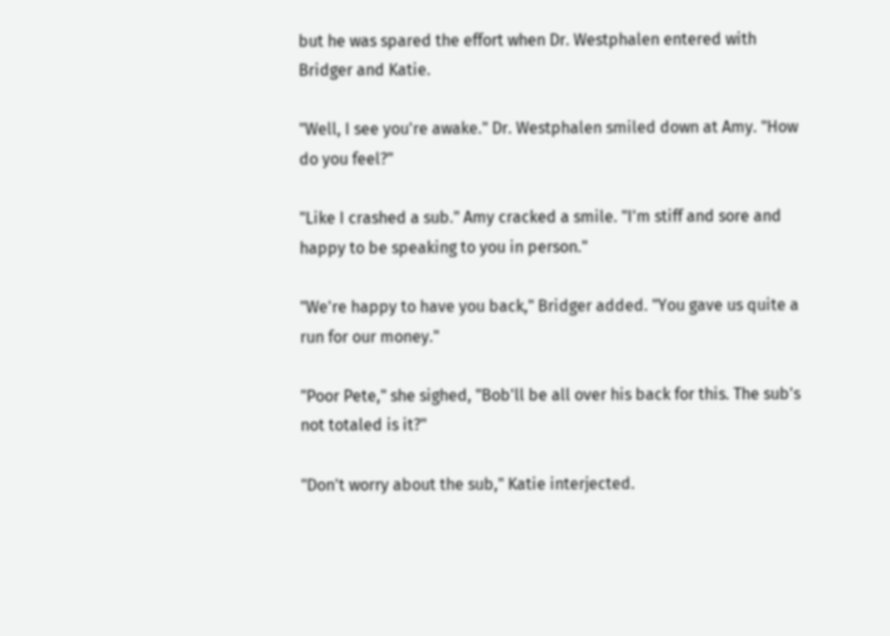but he was spared the effort when Dr. Westphalen entered with Bridger and Katie.

"Well, I see you're awake." Dr. Westphalen smiled down at Amy. "How do you feel?"

"Like I crashed a sub." Amy cracked a smile. "I'm stiff and sore and happy to be speaking to you in person."

"We're happy to have you back," Bridger added. "You gave us quite a run for our money."

"Poor Pete," she sighed, "Bob'll be all over his back for this. The sub's not totaled is it?"

"Don't worry about the sub," Katie interjected.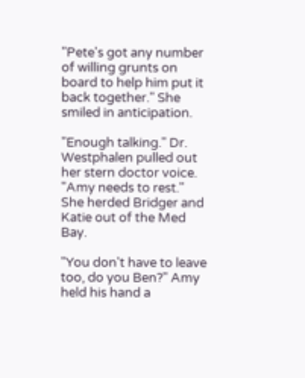"Pete's got any number of willing grunts on board to help him put it back together." She smiled in anticipation.

"Enough talking." Dr. Westphalen pulled out her stern doctor voice. "Amy needs to rest." She herded Bridger and Katie out of the Med Bay.

"You don't have to leave too, do you Ben?" Amy held his hand a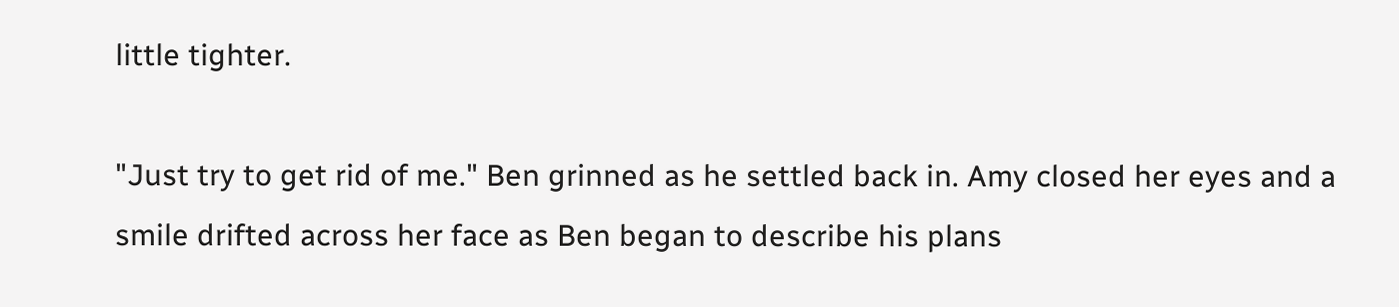little tighter.

"Just try to get rid of me." Ben grinned as he settled back in. Amy closed her eyes and a smile drifted across her face as Ben began to describe his plans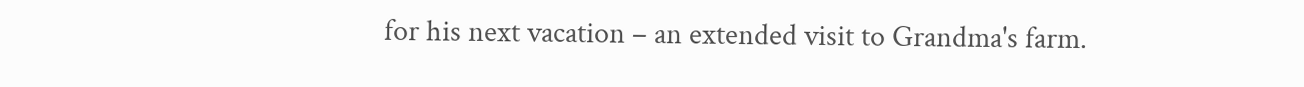for his next vacation – an extended visit to Grandma's farm.